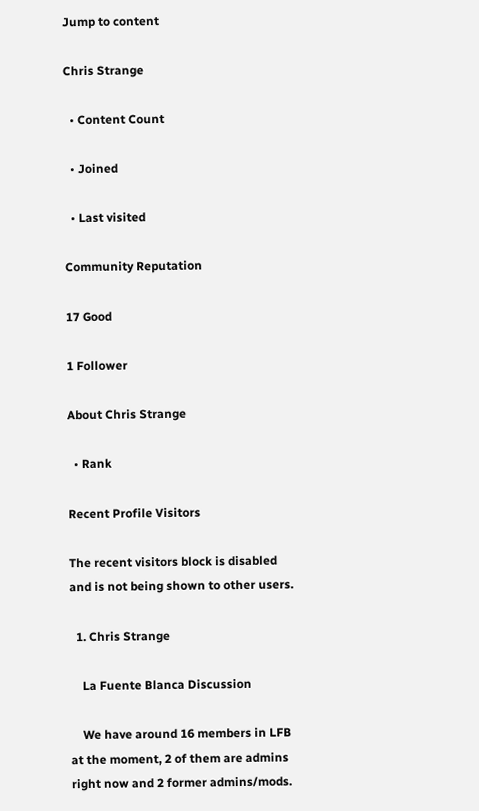Jump to content

Chris Strange

  • Content Count

  • Joined

  • Last visited

Community Reputation

17 Good

1 Follower

About Chris Strange

  • Rank

Recent Profile Visitors

The recent visitors block is disabled and is not being shown to other users.

  1. Chris Strange

    La Fuente Blanca Discussion

    We have around 16 members in LFB at the moment, 2 of them are admins right now and 2 former admins/mods.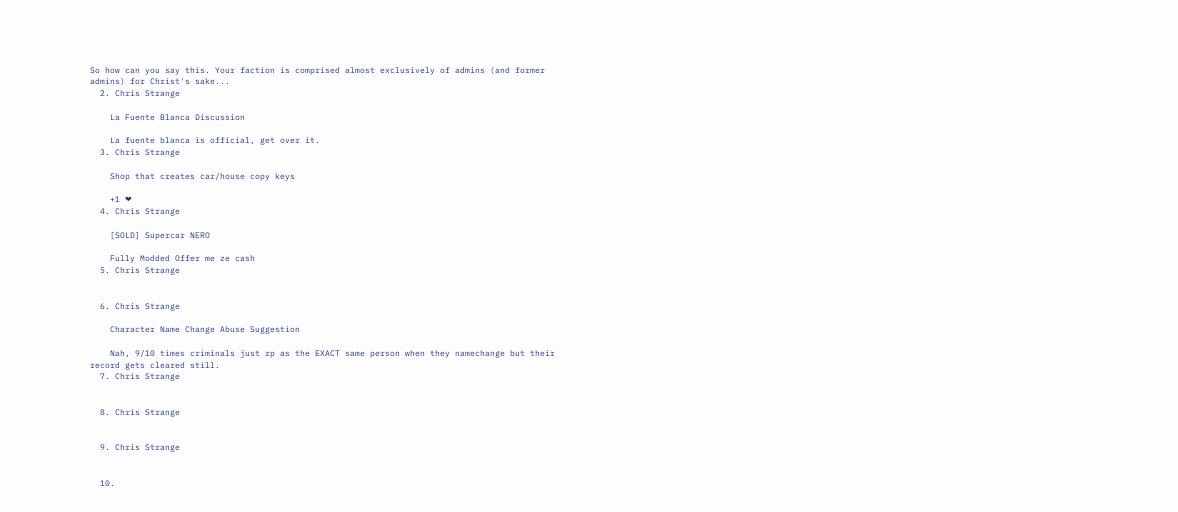So how can you say this. Your faction is comprised almost exclusively of admins (and former admins) for Christ's sake...
  2. Chris Strange

    La Fuente Blanca Discussion

    La fuente blanca is official, get over it.
  3. Chris Strange

    Shop that creates car/house copy keys

    +1 ❤
  4. Chris Strange

    [SOLD] Supercar NERO

    Fully Modded Offer me ze cash
  5. Chris Strange


  6. Chris Strange

    Character Name Change Abuse Suggestion

    Nah, 9/10 times criminals just rp as the EXACT same person when they namechange but their record gets cleared still.
  7. Chris Strange


  8. Chris Strange


  9. Chris Strange


  10.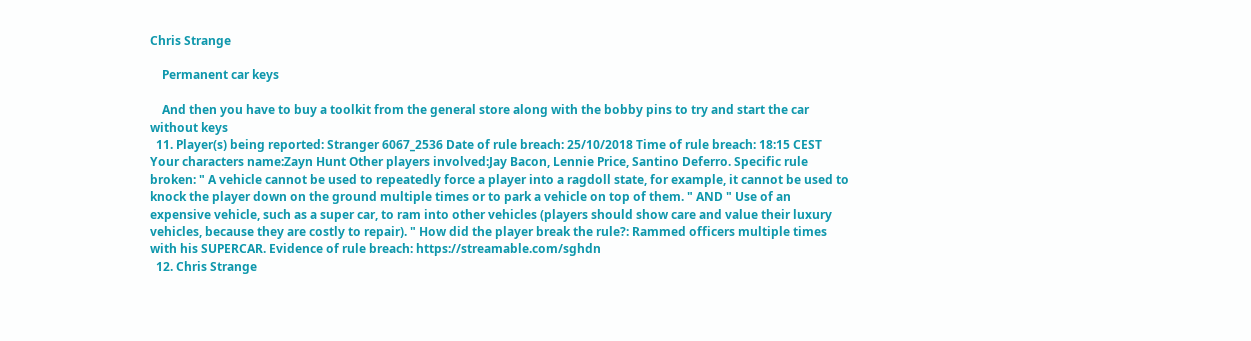Chris Strange

    Permanent car keys

    And then you have to buy a toolkit from the general store along with the bobby pins to try and start the car without keys
  11. Player(s) being reported: Stranger 6067_2536 Date of rule breach: 25/10/2018 Time of rule breach: 18:15 CEST Your characters name:Zayn Hunt Other players involved:Jay Bacon, Lennie Price, Santino Deferro. Specific rule broken: " A vehicle cannot be used to repeatedly force a player into a ragdoll state, for example, it cannot be used to knock the player down on the ground multiple times or to park a vehicle on top of them. " AND " Use of an expensive vehicle, such as a super car, to ram into other vehicles (players should show care and value their luxury vehicles, because they are costly to repair). " How did the player break the rule?: Rammed officers multiple times with his SUPERCAR. Evidence of rule breach: https://streamable.com/sghdn
  12. Chris Strange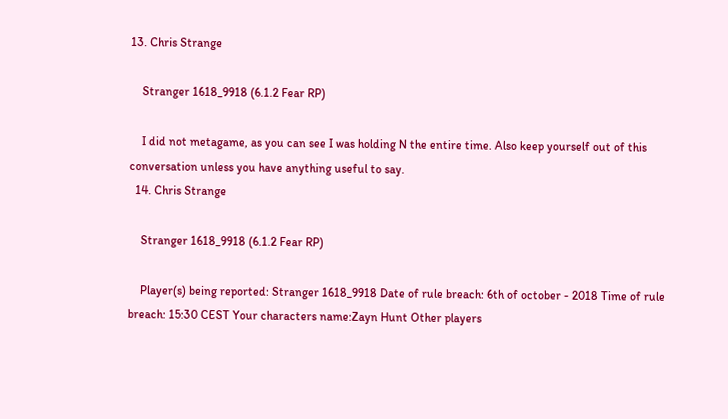13. Chris Strange

    Stranger 1618_9918 (6.1.2 Fear RP)

    I did not metagame, as you can see I was holding N the entire time. Also keep yourself out of this conversation unless you have anything useful to say.
  14. Chris Strange

    Stranger 1618_9918 (6.1.2 Fear RP)

    Player(s) being reported: Stranger 1618_9918 Date of rule breach: 6th of october - 2018 Time of rule breach: 15:30 CEST Your characters name:Zayn Hunt Other players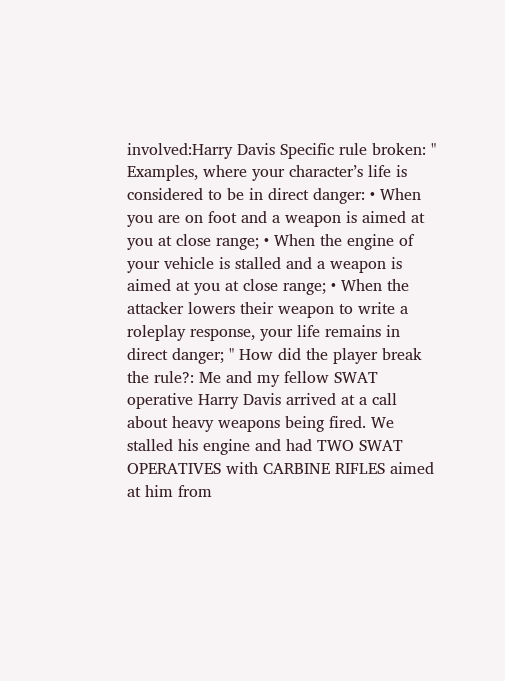involved:Harry Davis Specific rule broken: " Examples, where your character’s life is considered to be in direct danger: • When you are on foot and a weapon is aimed at you at close range; • When the engine of your vehicle is stalled and a weapon is aimed at you at close range; • When the attacker lowers their weapon to write a roleplay response, your life remains in direct danger; " How did the player break the rule?: Me and my fellow SWAT operative Harry Davis arrived at a call about heavy weapons being fired. We stalled his engine and had TWO SWAT OPERATIVES with CARBINE RIFLES aimed at him from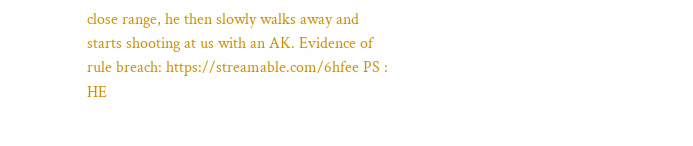close range, he then slowly walks away and starts shooting at us with an AK. Evidence of rule breach: https://streamable.com/6hfee PS : HE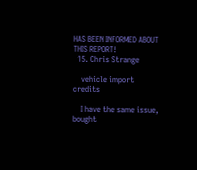HAS BEEN INFORMED ABOUT THIS REPORT!
  15. Chris Strange

    vehicle import credits

    I have the same issue, bought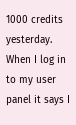1000 credits yesterday. When I log in to my user panel it says I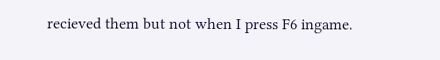recieved them but not when I press F6 ingame.